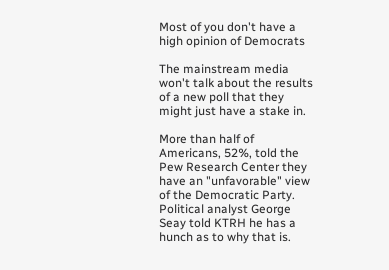Most of you don't have a high opinion of Democrats

The mainstream media won't talk about the results of a new poll that they might just have a stake in.

More than half of Americans, 52%, told the Pew Research Center they have an "unfavorable" view of the Democratic Party. Political analyst George Seay told KTRH he has a hunch as to why that is.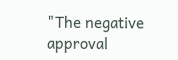"The negative approval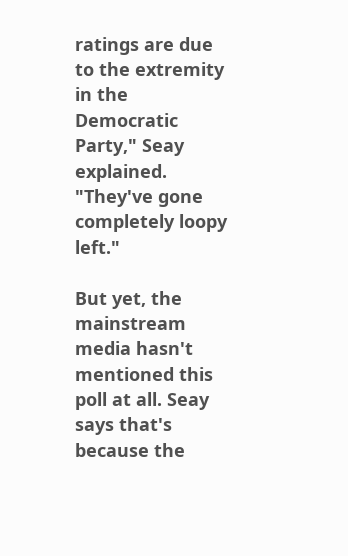ratings are due to the extremity in the Democratic Party," Seay explained. "They've gone completely loopy left."

But yet, the mainstream media hasn't mentioned this poll at all. Seay says that's because the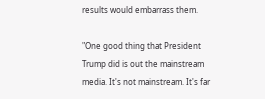results would embarrass them.

"One good thing that President Trump did is out the mainstream media. It's not mainstream. It's far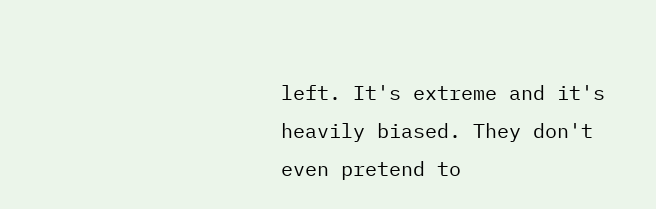left. It's extreme and it's heavily biased. They don't even pretend to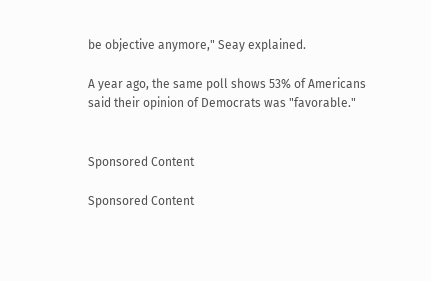be objective anymore," Seay explained.

A year ago, the same poll shows 53% of Americans said their opinion of Democrats was "favorable."


Sponsored Content

Sponsored Content